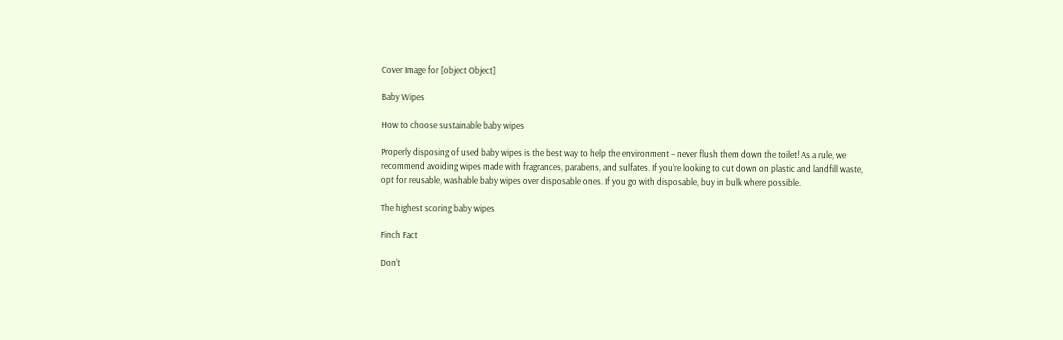Cover Image for [object Object]

Baby Wipes

How to choose sustainable baby wipes

Properly disposing of used baby wipes is the best way to help the environment – never flush them down the toilet! As a rule, we recommend avoiding wipes made with fragrances, parabens, and sulfates. If you’re looking to cut down on plastic and landfill waste, opt for reusable, washable baby wipes over disposable ones. If you go with disposable, buy in bulk where possible.

The highest scoring baby wipes

Finch Fact

Don't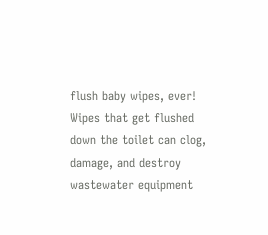flush baby wipes, ever! Wipes that get flushed down the toilet can clog, damage, and destroy wastewater equipment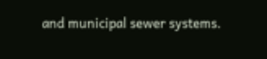and municipal sewer systems.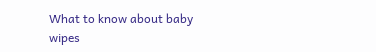What to know about baby wipes